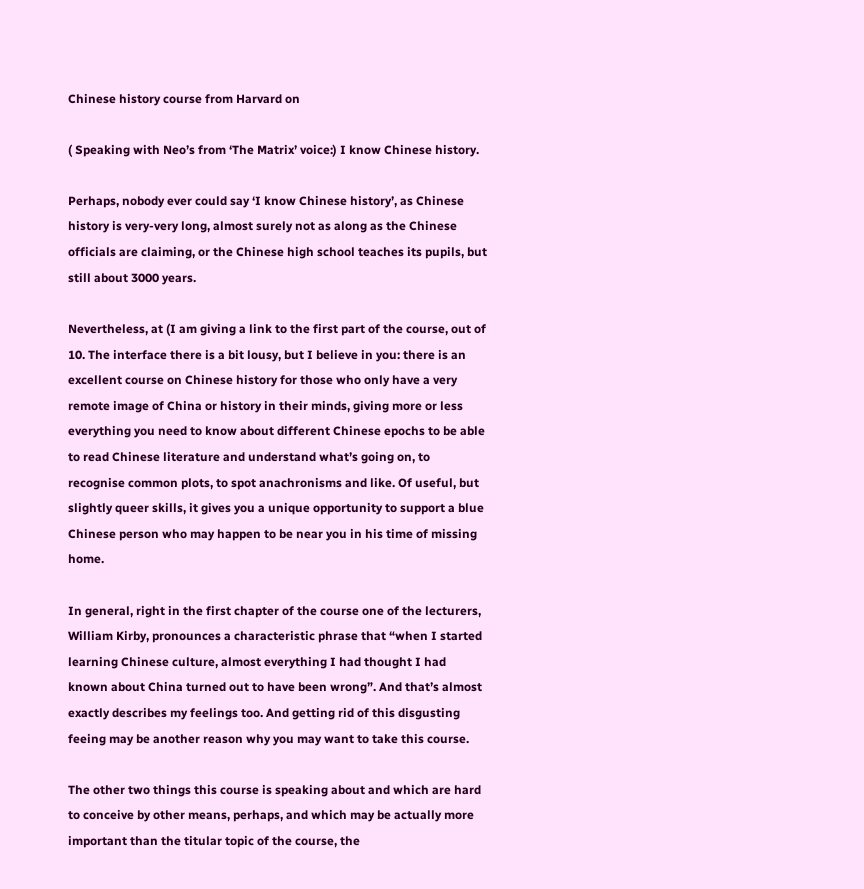Chinese history course from Harvard on

( Speaking with Neo’s from ‘The Matrix’ voice:) I know Chinese history.

Perhaps, nobody ever could say ‘I know Chinese history’, as Chinese history is very-very long, almost surely not as along as the Chinese officials are claiming, or the Chinese high school teaches its pupils, but still about 3000 years.

Nevertheless, at (I am giving a link to the first part of the course, out of 10. The interface there is a bit lousy, but I believe in you: there is an excellent course on Chinese history for those who only have a very remote image of China or history in their minds, giving more or less everything you need to know about different Chinese epochs to be able to read Chinese literature and understand what’s going on, to recognise common plots, to spot anachronisms and like. Of useful, but slightly queer skills, it gives you a unique opportunity to support a blue Chinese person who may happen to be near you in his time of missing home.

In general, right in the first chapter of the course one of the lecturers, William Kirby, pronounces a characteristic phrase that “when I started learning Chinese culture, almost everything I had thought I had known about China turned out to have been wrong”. And that’s almost exactly describes my feelings too. And getting rid of this disgusting feeing may be another reason why you may want to take this course.

The other two things this course is speaking about and which are hard to conceive by other means, perhaps, and which may be actually more important than the titular topic of the course, the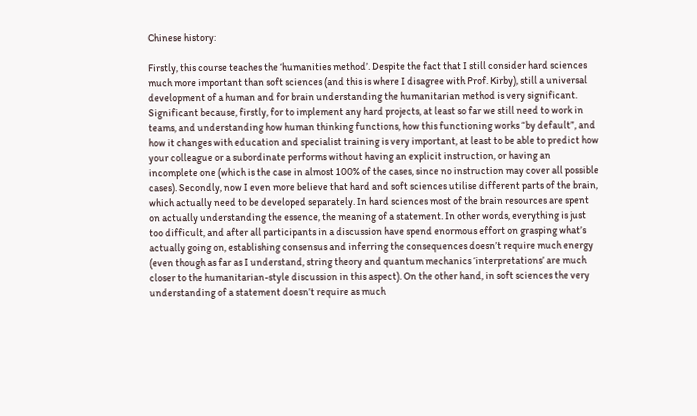Chinese history:

Firstly, this course teaches the ‘humanities method’. Despite the fact that I still consider hard sciences much more important than soft sciences (and this is where I disagree with Prof. Kirby), still a universal development of a human and for brain understanding the humanitarian method is very significant. Significant because, firstly, for to implement any hard projects, at least so far we still need to work in teams, and understanding how human thinking functions, how this functioning works “by default”, and how it changes with education and specialist training is very important, at least to be able to predict how your colleague or a subordinate performs without having an explicit instruction, or having an incomplete one (which is the case in almost 100% of the cases, since no instruction may cover all possible cases). Secondly, now I even more believe that hard and soft sciences utilise different parts of the brain, which actually need to be developed separately. In hard sciences most of the brain resources are spent on actually understanding the essence, the meaning of a statement. In other words, everything is just too difficult, and after all participants in a discussion have spend enormous effort on grasping what’s actually going on, establishing consensus and inferring the consequences doesn’t require much energy (even though as far as I understand, string theory and quantum mechanics ‘interpretations’ are much closer to the humanitarian-style discussion in this aspect). On the other hand, in soft sciences the very understanding of a statement doesn’t require as much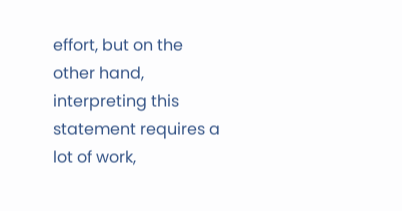effort, but on the other hand, interpreting this statement requires a lot of work,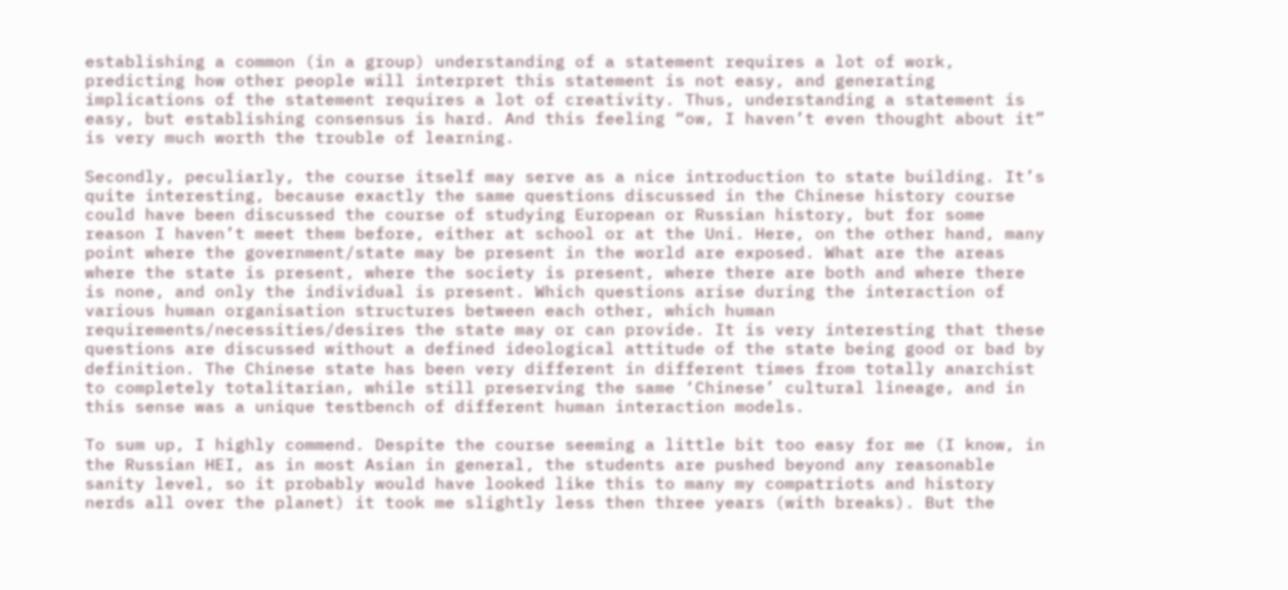establishing a common (in a group) understanding of a statement requires a lot of work, predicting how other people will interpret this statement is not easy, and generating implications of the statement requires a lot of creativity. Thus, understanding a statement is easy, but establishing consensus is hard. And this feeling “ow, I haven’t even thought about it” is very much worth the trouble of learning.

Secondly, peculiarly, the course itself may serve as a nice introduction to state building. It’s quite interesting, because exactly the same questions discussed in the Chinese history course could have been discussed the course of studying European or Russian history, but for some reason I haven’t meet them before, either at school or at the Uni. Here, on the other hand, many point where the government/state may be present in the world are exposed. What are the areas where the state is present, where the society is present, where there are both and where there is none, and only the individual is present. Which questions arise during the interaction of various human organisation structures between each other, which human requirements/necessities/desires the state may or can provide. It is very interesting that these questions are discussed without a defined ideological attitude of the state being good or bad by definition. The Chinese state has been very different in different times from totally anarchist to completely totalitarian, while still preserving the same ‘Chinese’ cultural lineage, and in this sense was a unique testbench of different human interaction models.

To sum up, I highly commend. Despite the course seeming a little bit too easy for me (I know, in the Russian HEI, as in most Asian in general, the students are pushed beyond any reasonable sanity level, so it probably would have looked like this to many my compatriots and history nerds all over the planet) it took me slightly less then three years (with breaks). But the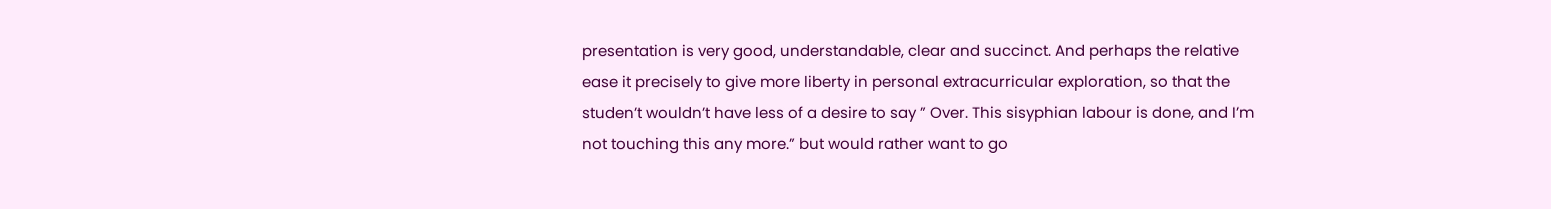presentation is very good, understandable, clear and succinct. And perhaps the relative ease it precisely to give more liberty in personal extracurricular exploration, so that the studen’t wouldn’t have less of a desire to say ” Over. This sisyphian labour is done, and I’m not touching this any more.” but would rather want to go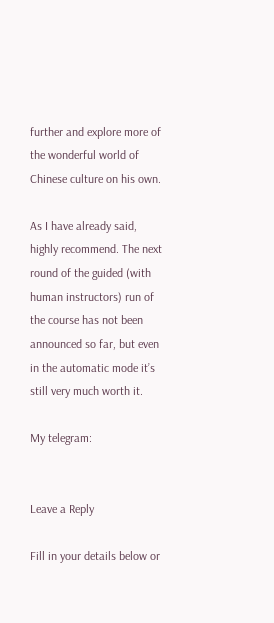further and explore more of the wonderful world of Chinese culture on his own.

As I have already said, highly recommend. The next round of the guided (with human instructors) run of the course has not been announced so far, but even in the automatic mode it’s still very much worth it.

My telegram:


Leave a Reply

Fill in your details below or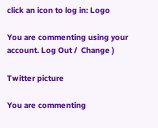click an icon to log in: Logo

You are commenting using your account. Log Out /  Change )

Twitter picture

You are commenting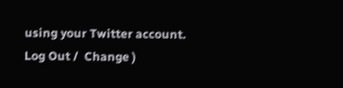using your Twitter account. Log Out /  Change )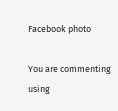Facebook photo

You are commenting using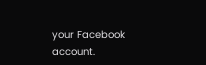your Facebook account.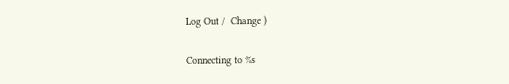Log Out /  Change )

Connecting to %s